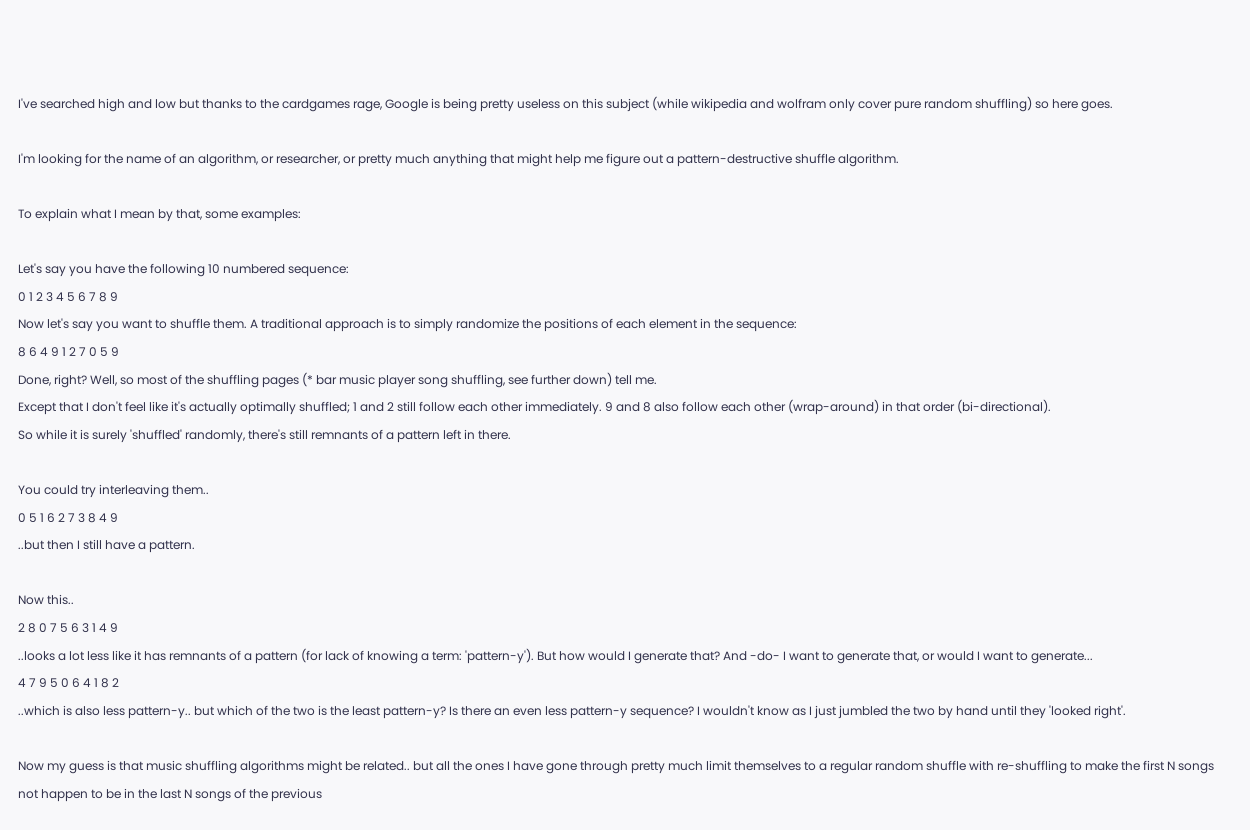I've searched high and low but thanks to the cardgames rage, Google is being pretty useless on this subject (while wikipedia and wolfram only cover pure random shuffling) so here goes.

I'm looking for the name of an algorithm, or researcher, or pretty much anything that might help me figure out a pattern-destructive shuffle algorithm.

To explain what I mean by that, some examples:

Let's say you have the following 10 numbered sequence:
0 1 2 3 4 5 6 7 8 9
Now let's say you want to shuffle them. A traditional approach is to simply randomize the positions of each element in the sequence:
8 6 4 9 1 2 7 0 5 9
Done, right? Well, so most of the shuffling pages (* bar music player song shuffling, see further down) tell me.
Except that I don't feel like it's actually optimally shuffled; 1 and 2 still follow each other immediately. 9 and 8 also follow each other (wrap-around) in that order (bi-directional).
So while it is surely 'shuffled' randomly, there's still remnants of a pattern left in there.

You could try interleaving them..
0 5 1 6 2 7 3 8 4 9
..but then I still have a pattern.

Now this..
2 8 0 7 5 6 3 1 4 9
..looks a lot less like it has remnants of a pattern (for lack of knowing a term: 'pattern-y'). But how would I generate that? And -do- I want to generate that, or would I want to generate...
4 7 9 5 0 6 4 1 8 2
..which is also less pattern-y.. but which of the two is the least pattern-y? Is there an even less pattern-y sequence? I wouldn't know as I just jumbled the two by hand until they 'looked right'.

Now my guess is that music shuffling algorithms might be related.. but all the ones I have gone through pretty much limit themselves to a regular random shuffle with re-shuffling to make the first N songs not happen to be in the last N songs of the previous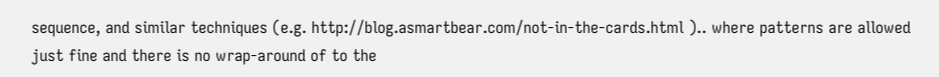sequence, and similar techniques (e.g. http://blog.asmartbear.com/not-in-the-cards.html ).. where patterns are allowed just fine and there is no wrap-around of to the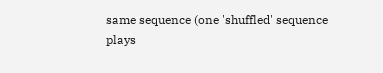same sequence (one 'shuffled' sequence plays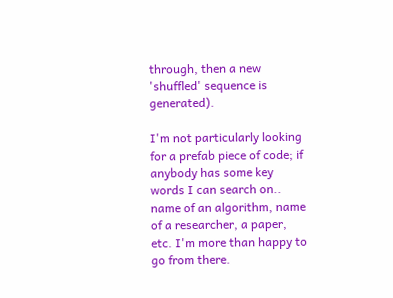through, then a new 'shuffled' sequence is generated).

I'm not particularly looking for a prefab piece of code; if anybody has some key words I can search on.. name of an algorithm, name of a researcher, a paper, etc. I'm more than happy to go from there.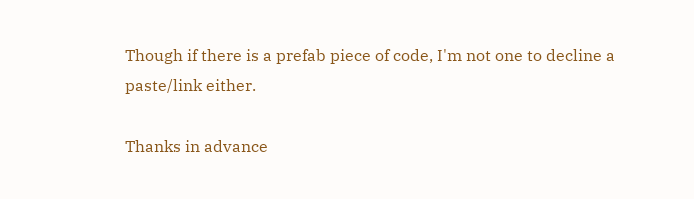Though if there is a prefab piece of code, I'm not one to decline a paste/link either.

Thanks in advance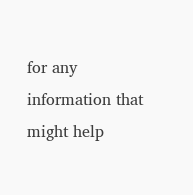for any information that might help